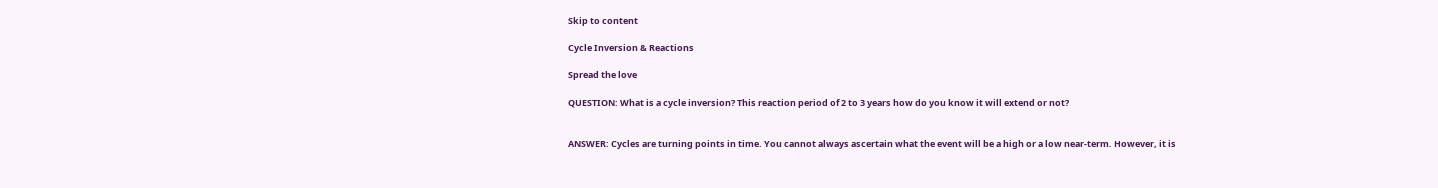Skip to content

Cycle Inversion & Reactions

Spread the love

QUESTION: What is a cycle inversion? This reaction period of 2 to 3 years how do you know it will extend or not?


ANSWER: Cycles are turning points in time. You cannot always ascertain what the event will be a high or a low near-term. However, it is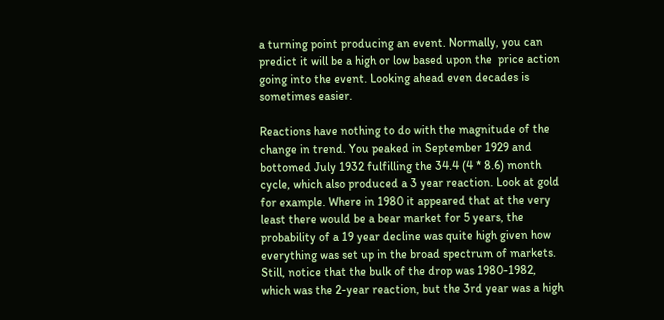a turning point producing an event. Normally, you can predict it will be a high or low based upon the  price action going into the event. Looking ahead even decades is sometimes easier.

Reactions have nothing to do with the magnitude of the change in trend. You peaked in September 1929 and bottomed July 1932 fulfilling the 34.4 (4 * 8.6) month cycle, which also produced a 3 year reaction. Look at gold for example. Where in 1980 it appeared that at the very least there would be a bear market for 5 years, the probability of a 19 year decline was quite high given how everything was set up in the broad spectrum of markets. Still, notice that the bulk of the drop was 1980-1982, which was the 2-year reaction, but the 3rd year was a high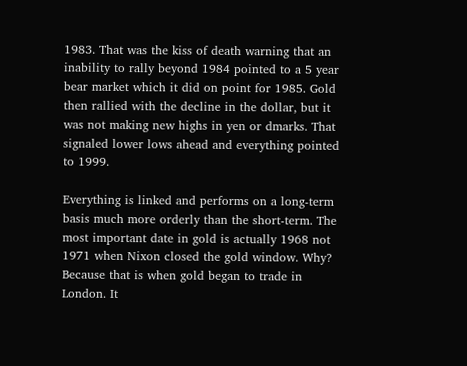1983. That was the kiss of death warning that an inability to rally beyond 1984 pointed to a 5 year bear market which it did on point for 1985. Gold then rallied with the decline in the dollar, but it was not making new highs in yen or dmarks. That signaled lower lows ahead and everything pointed to 1999.

Everything is linked and performs on a long-term basis much more orderly than the short-term. The most important date in gold is actually 1968 not 1971 when Nixon closed the gold window. Why? Because that is when gold began to trade in London. It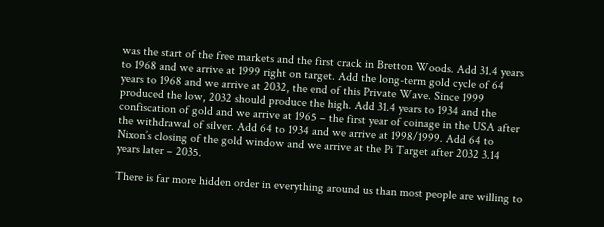was the start of the free markets and the first crack in Bretton Woods. Add 31.4 years to 1968 and we arrive at 1999 right on target. Add the long-term gold cycle of 64 years to 1968 and we arrive at 2032, the end of this Private Wave. Since 1999 produced the low, 2032 should produce the high. Add 31.4 years to 1934 and the confiscation of gold and we arrive at 1965 – the first year of coinage in the USA after the withdrawal of silver. Add 64 to 1934 and we arrive at 1998/1999. Add 64 to Nixon’s closing of the gold window and we arrive at the Pi Target after 2032 3.14 years later – 2035.

There is far more hidden order in everything around us than most people are willing to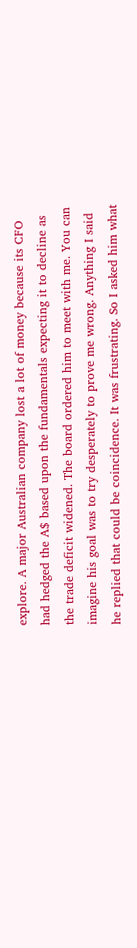explore. A major Australian company lost a lot of money because its CFO had hedged the A$ based upon the fundamentals expecting it to decline as the trade deficit widened. The board ordered him to meet with me. You can imagine his goal was to try desperately to prove me wrong. Anything I said he replied that could be coincidence. It was frustrating. So I asked him what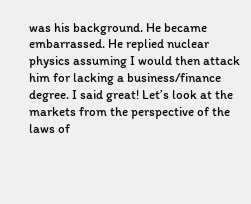was his background. He became embarrassed. He replied nuclear physics assuming I would then attack him for lacking a business/finance degree. I said great! Let’s look at the markets from the perspective of the laws of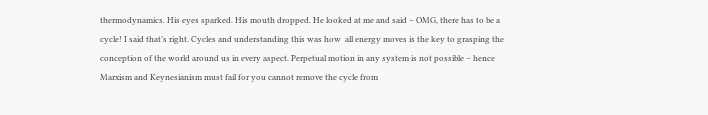thermodynamics. His eyes sparked. His mouth dropped. He looked at me and said – OMG, there has to be a cycle! I said that’s right. Cycles and understanding this was how  all energy moves is the key to grasping the conception of the world around us in every aspect. Perpetual motion in any system is not possible – hence Marxism and Keynesianism must fail for you cannot remove the cycle from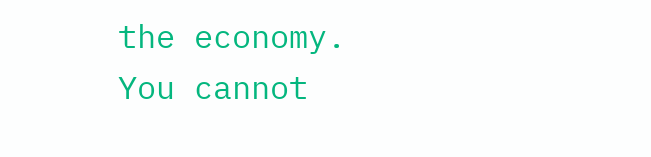the economy. You cannot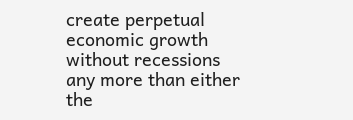create perpetual economic growth without recessions any more than either the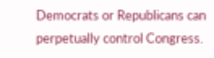Democrats or Republicans can perpetually control Congress.